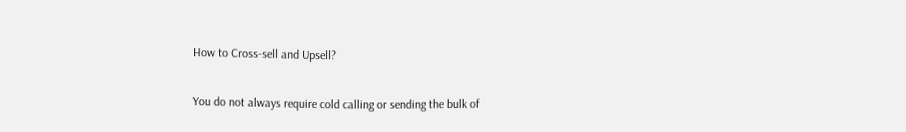How to Cross-sell and Upsell?


You do not always require cold calling or sending the bulk of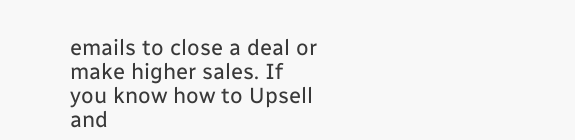emails to close a deal or make higher sales. If you know how to Upsell and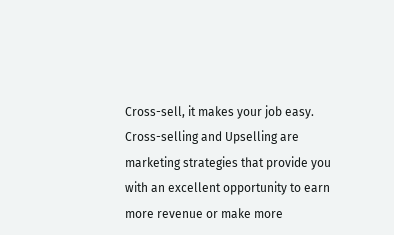Cross-sell, it makes your job easy. Cross-selling and Upselling are marketing strategies that provide you with an excellent opportunity to earn more revenue or make more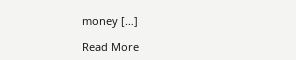money […]

Read More